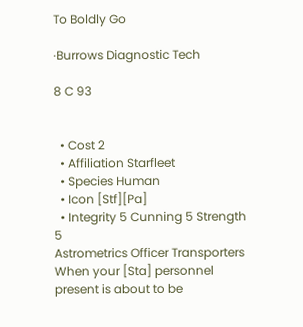To Boldly Go

·Burrows Diagnostic Tech

8 C 93


  • Cost 2
  • Affiliation Starfleet
  • Species Human
  • Icon [Stf][Pa]
  • Integrity 5 Cunning 5 Strength 5
Astrometrics Officer Transporters
When your [Sta] personnel present is about to be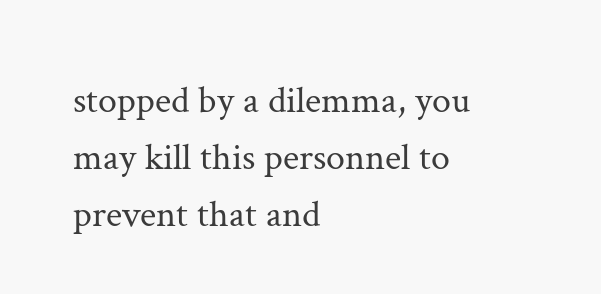stopped by a dilemma, you may kill this personnel to prevent that and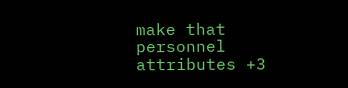make that personnel attributes +3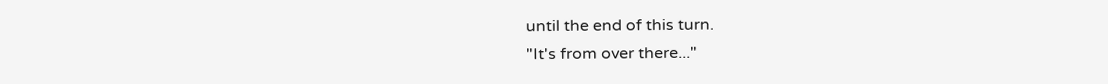until the end of this turn.
"It's from over there..."